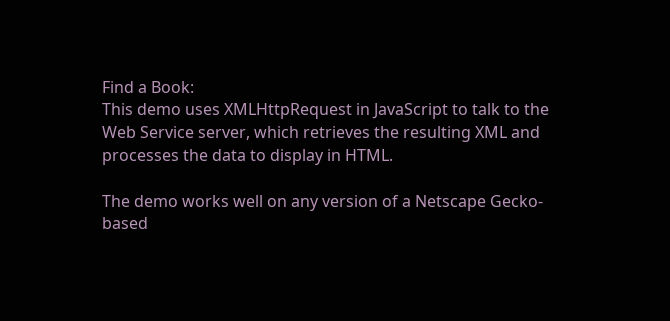Find a Book:
This demo uses XMLHttpRequest in JavaScript to talk to the Web Service server, which retrieves the resulting XML and processes the data to display in HTML.

The demo works well on any version of a Netscape Gecko-based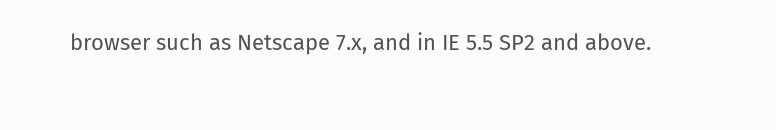browser such as Netscape 7.x, and in IE 5.5 SP2 and above.